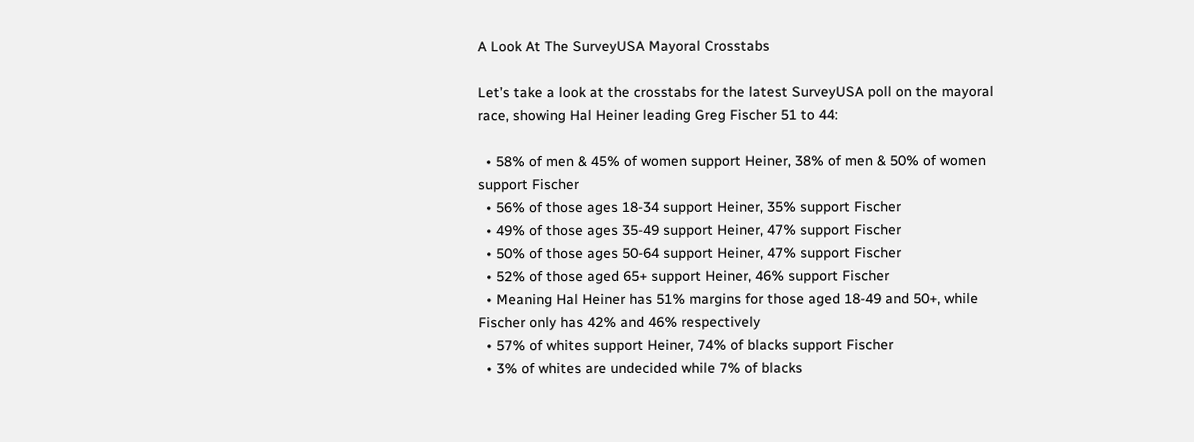A Look At The SurveyUSA Mayoral Crosstabs

Let’s take a look at the crosstabs for the latest SurveyUSA poll on the mayoral race, showing Hal Heiner leading Greg Fischer 51 to 44:

  • 58% of men & 45% of women support Heiner, 38% of men & 50% of women support Fischer
  • 56% of those ages 18-34 support Heiner, 35% support Fischer
  • 49% of those ages 35-49 support Heiner, 47% support Fischer
  • 50% of those ages 50-64 support Heiner, 47% support Fischer
  • 52% of those aged 65+ support Heiner, 46% support Fischer
  • Meaning Hal Heiner has 51% margins for those aged 18-49 and 50+, while Fischer only has 42% and 46% respectively
  • 57% of whites support Heiner, 74% of blacks support Fischer
  • 3% of whites are undecided while 7% of blacks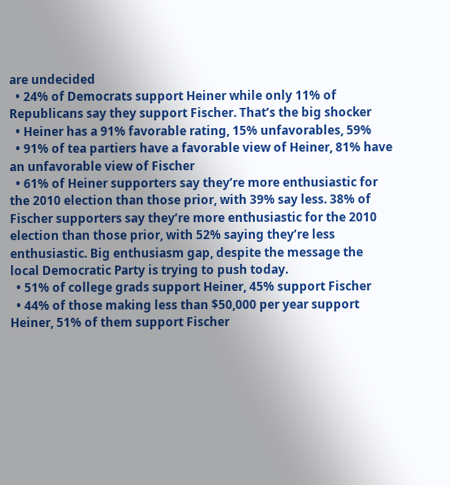are undecided
  • 24% of Democrats support Heiner while only 11% of Republicans say they support Fischer. That’s the big shocker
  • Heiner has a 91% favorable rating, 15% unfavorables, 59%
  • 91% of tea partiers have a favorable view of Heiner, 81% have an unfavorable view of Fischer
  • 61% of Heiner supporters say they’re more enthusiastic for the 2010 election than those prior, with 39% say less. 38% of Fischer supporters say they’re more enthusiastic for the 2010 election than those prior, with 52% saying they’re less enthusiastic. Big enthusiasm gap, despite the message the local Democratic Party is trying to push today.
  • 51% of college grads support Heiner, 45% support Fischer
  • 44% of those making less than $50,000 per year support Heiner, 51% of them support Fischer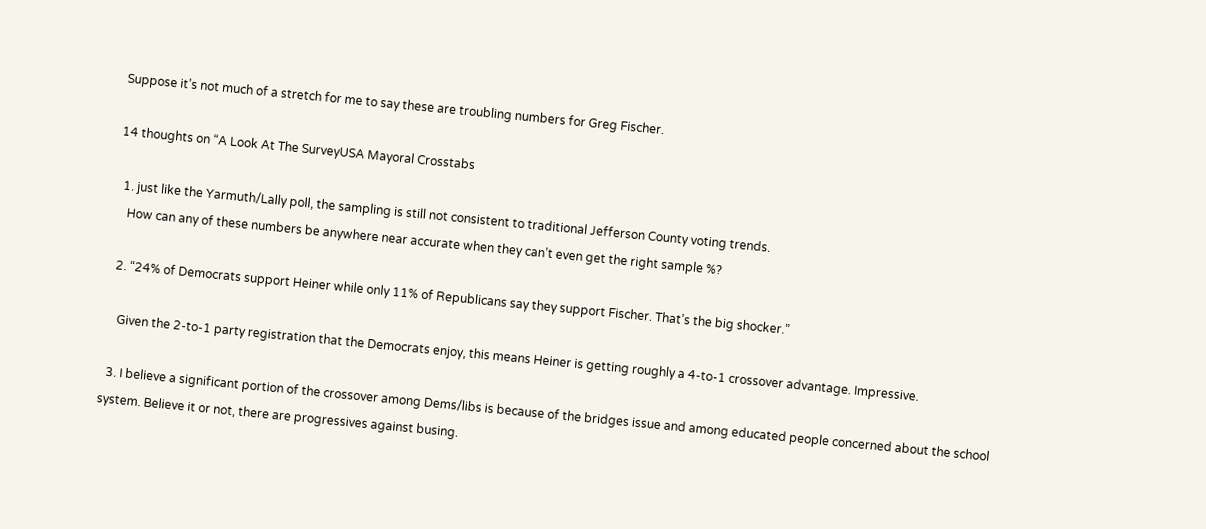Suppose it’s not much of a stretch for me to say these are troubling numbers for Greg Fischer.

14 thoughts on “A Look At The SurveyUSA Mayoral Crosstabs

  1. just like the Yarmuth/Lally poll, the sampling is still not consistent to traditional Jefferson County voting trends.
    How can any of these numbers be anywhere near accurate when they can’t even get the right sample %?

  2. “24% of Democrats support Heiner while only 11% of Republicans say they support Fischer. That’s the big shocker.”

    Given the 2-to-1 party registration that the Democrats enjoy, this means Heiner is getting roughly a 4-to-1 crossover advantage. Impressive.

  3. I believe a significant portion of the crossover among Dems/libs is because of the bridges issue and among educated people concerned about the school system. Believe it or not, there are progressives against busing.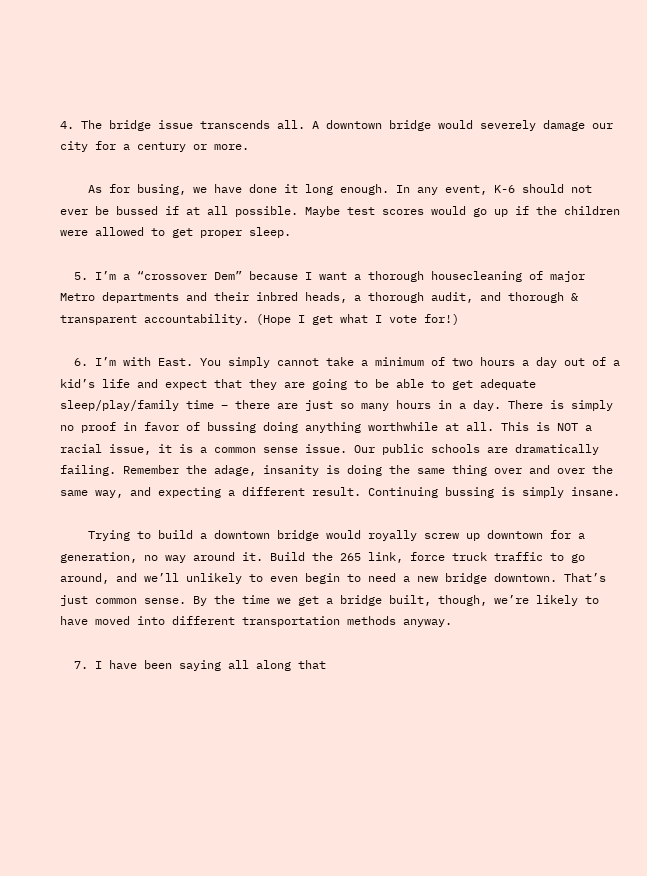4. The bridge issue transcends all. A downtown bridge would severely damage our city for a century or more.

    As for busing, we have done it long enough. In any event, K-6 should not ever be bussed if at all possible. Maybe test scores would go up if the children were allowed to get proper sleep.

  5. I’m a “crossover Dem” because I want a thorough housecleaning of major Metro departments and their inbred heads, a thorough audit, and thorough & transparent accountability. (Hope I get what I vote for!)

  6. I’m with East. You simply cannot take a minimum of two hours a day out of a kid’s life and expect that they are going to be able to get adequate sleep/play/family time – there are just so many hours in a day. There is simply no proof in favor of bussing doing anything worthwhile at all. This is NOT a racial issue, it is a common sense issue. Our public schools are dramatically failing. Remember the adage, insanity is doing the same thing over and over the same way, and expecting a different result. Continuing bussing is simply insane.

    Trying to build a downtown bridge would royally screw up downtown for a generation, no way around it. Build the 265 link, force truck traffic to go around, and we’ll unlikely to even begin to need a new bridge downtown. That’s just common sense. By the time we get a bridge built, though, we’re likely to have moved into different transportation methods anyway.

  7. I have been saying all along that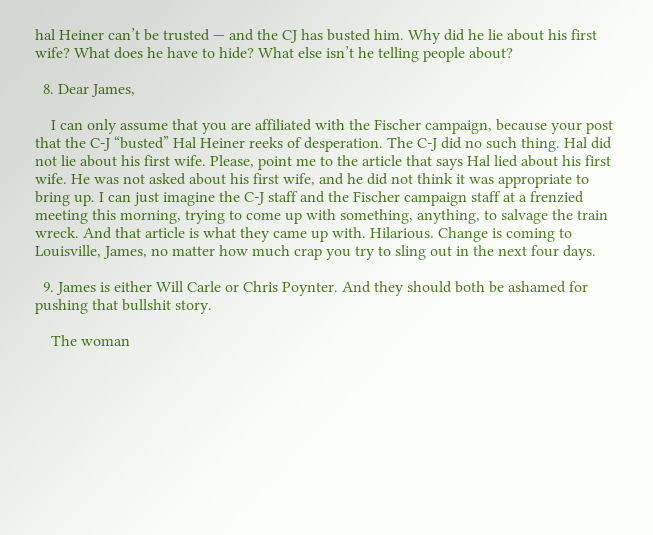hal Heiner can’t be trusted — and the CJ has busted him. Why did he lie about his first wife? What does he have to hide? What else isn’t he telling people about?

  8. Dear James,

    I can only assume that you are affiliated with the Fischer campaign, because your post that the C-J “busted” Hal Heiner reeks of desperation. The C-J did no such thing. Hal did not lie about his first wife. Please, point me to the article that says Hal lied about his first wife. He was not asked about his first wife, and he did not think it was appropriate to bring up. I can just imagine the C-J staff and the Fischer campaign staff at a frenzied meeting this morning, trying to come up with something, anything, to salvage the train wreck. And that article is what they came up with. Hilarious. Change is coming to Louisville, James, no matter how much crap you try to sling out in the next four days.

  9. James is either Will Carle or Chris Poynter. And they should both be ashamed for pushing that bullshit story.

    The woman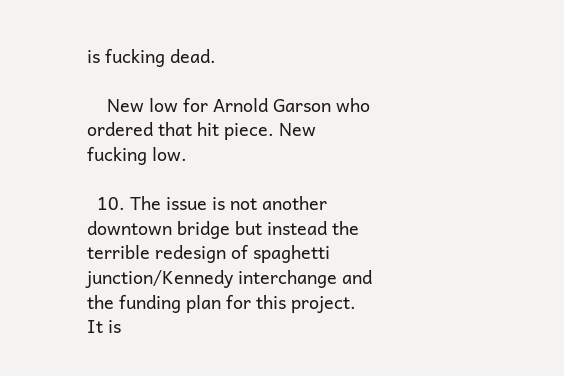is fucking dead.

    New low for Arnold Garson who ordered that hit piece. New fucking low.

  10. The issue is not another downtown bridge but instead the terrible redesign of spaghetti junction/Kennedy interchange and the funding plan for this project. It is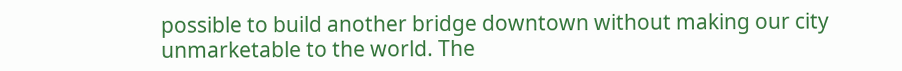possible to build another bridge downtown without making our city unmarketable to the world. The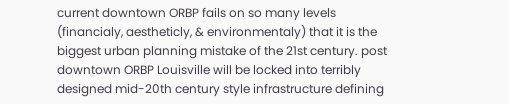current downtown ORBP fails on so many levels (financialy, aestheticly, & environmentaly) that it is the biggest urban planning mistake of the 21st century. post downtown ORBP Louisville will be locked into terribly designed mid-20th century style infrastructure defining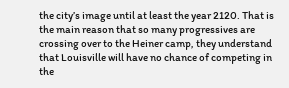the city’s image until at least the year 2120. That is the main reason that so many progressives are crossing over to the Heiner camp, they understand that Louisville will have no chance of competing in the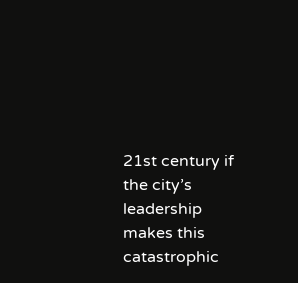21st century if the city’s leadership makes this catastrophic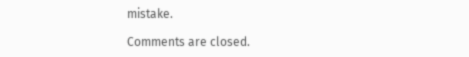mistake.

Comments are closed.